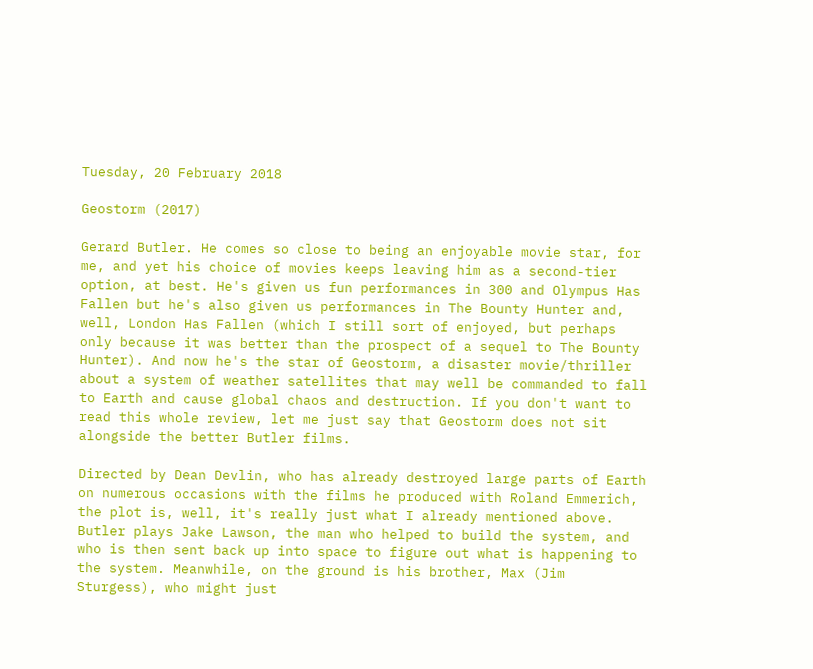Tuesday, 20 February 2018

Geostorm (2017)

Gerard Butler. He comes so close to being an enjoyable movie star, for me, and yet his choice of movies keeps leaving him as a second-tier option, at best. He's given us fun performances in 300 and Olympus Has Fallen but he's also given us performances in The Bounty Hunter and, well, London Has Fallen (which I still sort of enjoyed, but perhaps only because it was better than the prospect of a sequel to The Bounty Hunter). And now he's the star of Geostorm, a disaster movie/thriller about a system of weather satellites that may well be commanded to fall to Earth and cause global chaos and destruction. If you don't want to read this whole review, let me just say that Geostorm does not sit alongside the better Butler films.

Directed by Dean Devlin, who has already destroyed large parts of Earth on numerous occasions with the films he produced with Roland Emmerich, the plot is, well, it's really just what I already mentioned above. Butler plays Jake Lawson, the man who helped to build the system, and who is then sent back up into space to figure out what is happening to the system. Meanwhile, on the ground is his brother, Max (Jim Sturgess), who might just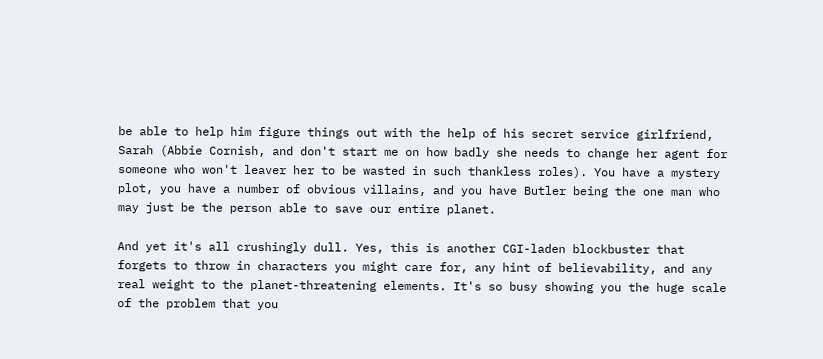be able to help him figure things out with the help of his secret service girlfriend, Sarah (Abbie Cornish, and don't start me on how badly she needs to change her agent for someone who won't leaver her to be wasted in such thankless roles). You have a mystery plot, you have a number of obvious villains, and you have Butler being the one man who may just be the person able to save our entire planet.

And yet it's all crushingly dull. Yes, this is another CGI-laden blockbuster that forgets to throw in characters you might care for, any hint of believability, and any real weight to the planet-threatening elements. It's so busy showing you the huge scale of the problem that you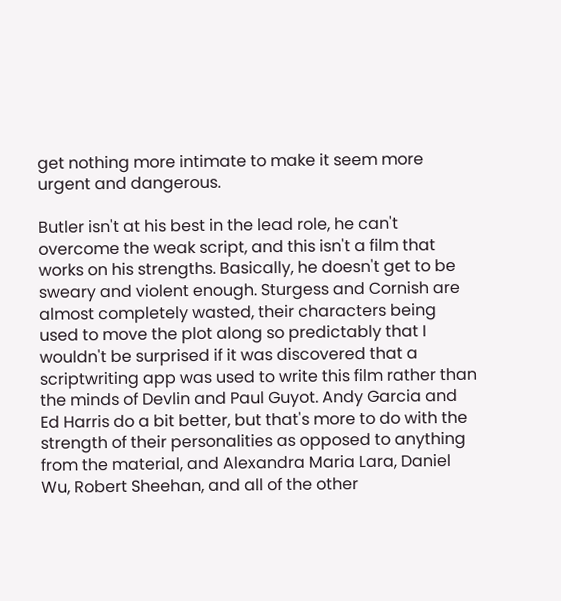get nothing more intimate to make it seem more urgent and dangerous.

Butler isn't at his best in the lead role, he can't overcome the weak script, and this isn't a film that works on his strengths. Basically, he doesn't get to be sweary and violent enough. Sturgess and Cornish are almost completely wasted, their characters being used to move the plot along so predictably that I wouldn't be surprised if it was discovered that a scriptwriting app was used to write this film rather than the minds of Devlin and Paul Guyot. Andy Garcia and Ed Harris do a bit better, but that's more to do with the strength of their personalities as opposed to anything from the material, and Alexandra Maria Lara, Daniel Wu, Robert Sheehan, and all of the other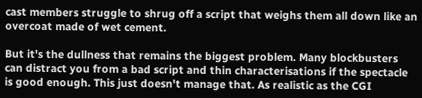cast members struggle to shrug off a script that weighs them all down like an overcoat made of wet cement.

But it's the dullness that remains the biggest problem. Many blockbusters can distract you from a bad script and thin characterisations if the spectacle is good enough. This just doesn't manage that. As realistic as the CGI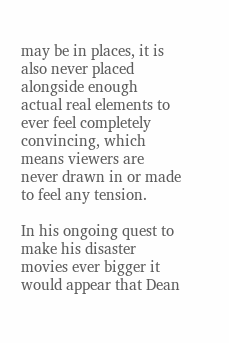may be in places, it is also never placed alongside enough actual real elements to ever feel completely convincing, which means viewers are never drawn in or made to feel any tension.

In his ongoing quest to make his disaster movies ever bigger it would appear that Dean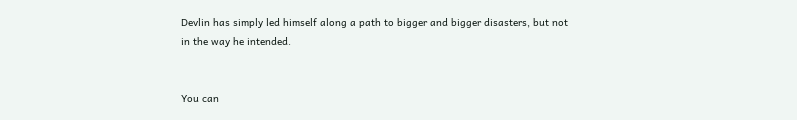Devlin has simply led himself along a path to bigger and bigger disasters, but not in the way he intended.


You can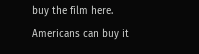buy the film here.
Americans can buy it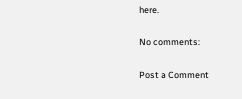here.

No comments:

Post a Comment